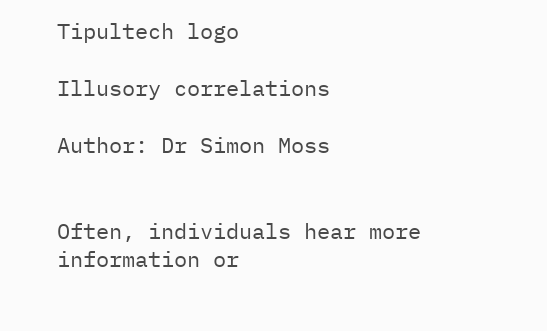Tipultech logo

Illusory correlations

Author: Dr Simon Moss


Often, individuals hear more information or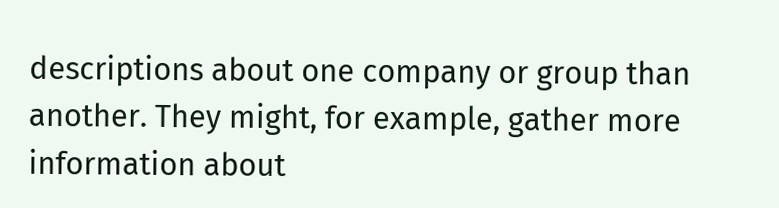descriptions about one company or group than another. They might, for example, gather more information about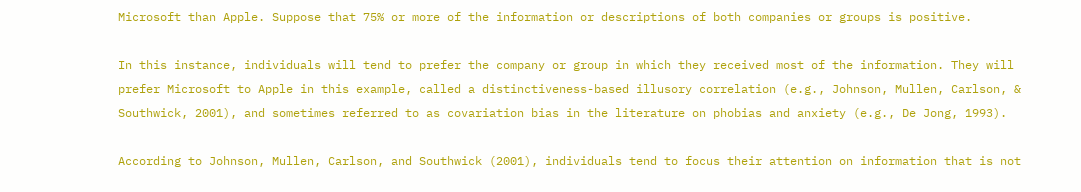Microsoft than Apple. Suppose that 75% or more of the information or descriptions of both companies or groups is positive.

In this instance, individuals will tend to prefer the company or group in which they received most of the information. They will prefer Microsoft to Apple in this example, called a distinctiveness-based illusory correlation (e.g., Johnson, Mullen, Carlson, & Southwick, 2001), and sometimes referred to as covariation bias in the literature on phobias and anxiety (e.g., De Jong, 1993).

According to Johnson, Mullen, Carlson, and Southwick (2001), individuals tend to focus their attention on information that is not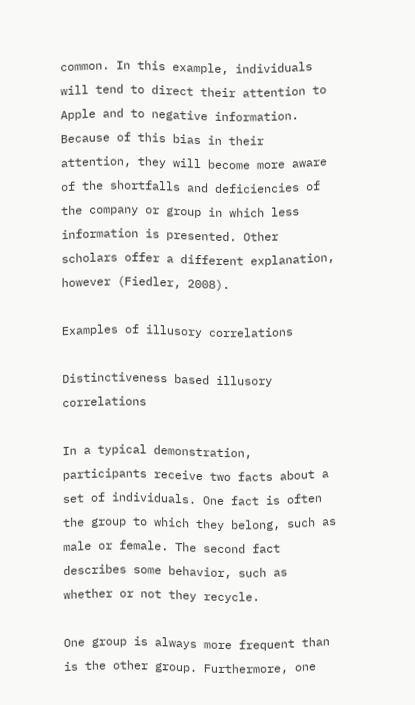common. In this example, individuals will tend to direct their attention to Apple and to negative information. Because of this bias in their attention, they will become more aware of the shortfalls and deficiencies of the company or group in which less information is presented. Other scholars offer a different explanation, however (Fiedler, 2008).

Examples of illusory correlations

Distinctiveness based illusory correlations

In a typical demonstration, participants receive two facts about a set of individuals. One fact is often the group to which they belong, such as male or female. The second fact describes some behavior, such as whether or not they recycle.

One group is always more frequent than is the other group. Furthermore, one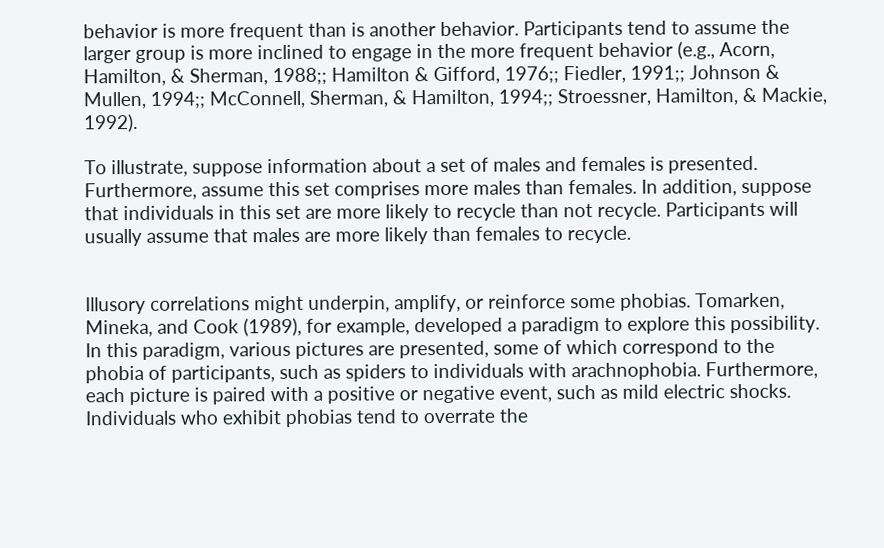behavior is more frequent than is another behavior. Participants tend to assume the larger group is more inclined to engage in the more frequent behavior (e.g., Acorn, Hamilton, & Sherman, 1988;; Hamilton & Gifford, 1976;; Fiedler, 1991;; Johnson & Mullen, 1994;; McConnell, Sherman, & Hamilton, 1994;; Stroessner, Hamilton, & Mackie, 1992).

To illustrate, suppose information about a set of males and females is presented. Furthermore, assume this set comprises more males than females. In addition, suppose that individuals in this set are more likely to recycle than not recycle. Participants will usually assume that males are more likely than females to recycle.


Illusory correlations might underpin, amplify, or reinforce some phobias. Tomarken, Mineka, and Cook (1989), for example, developed a paradigm to explore this possibility. In this paradigm, various pictures are presented, some of which correspond to the phobia of participants, such as spiders to individuals with arachnophobia. Furthermore, each picture is paired with a positive or negative event, such as mild electric shocks. Individuals who exhibit phobias tend to overrate the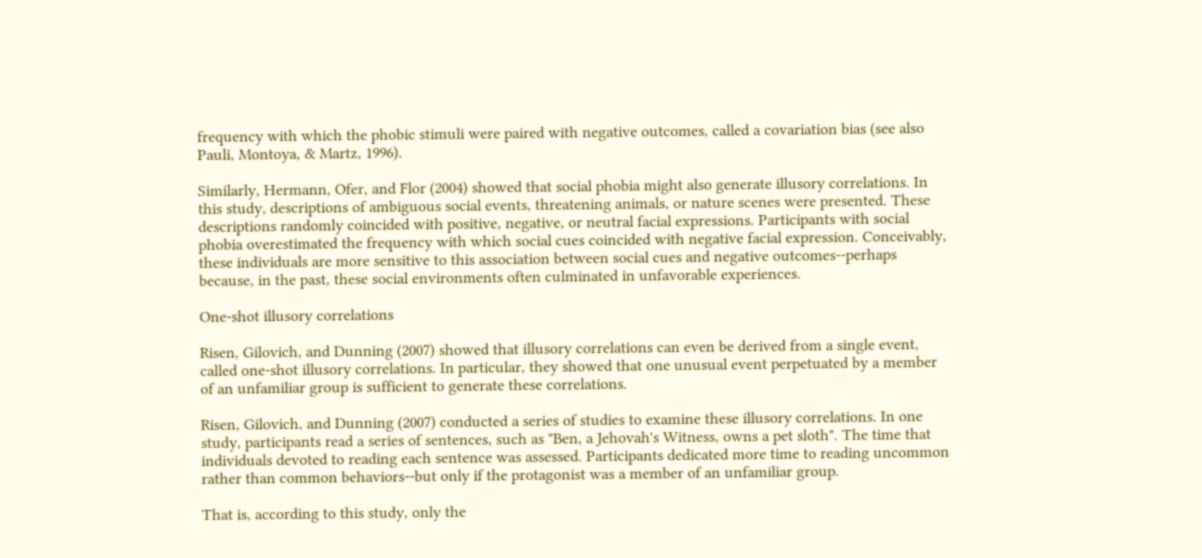frequency with which the phobic stimuli were paired with negative outcomes, called a covariation bias (see also Pauli, Montoya, & Martz, 1996).

Similarly, Hermann, Ofer, and Flor (2004) showed that social phobia might also generate illusory correlations. In this study, descriptions of ambiguous social events, threatening animals, or nature scenes were presented. These descriptions randomly coincided with positive, negative, or neutral facial expressions. Participants with social phobia overestimated the frequency with which social cues coincided with negative facial expression. Conceivably, these individuals are more sensitive to this association between social cues and negative outcomes--perhaps because, in the past, these social environments often culminated in unfavorable experiences.

One-shot illusory correlations

Risen, Gilovich, and Dunning (2007) showed that illusory correlations can even be derived from a single event, called one-shot illusory correlations. In particular, they showed that one unusual event perpetuated by a member of an unfamiliar group is sufficient to generate these correlations.

Risen, Gilovich, and Dunning (2007) conducted a series of studies to examine these illusory correlations. In one study, participants read a series of sentences, such as "Ben, a Jehovah's Witness, owns a pet sloth". The time that individuals devoted to reading each sentence was assessed. Participants dedicated more time to reading uncommon rather than common behaviors--but only if the protagonist was a member of an unfamiliar group.

That is, according to this study, only the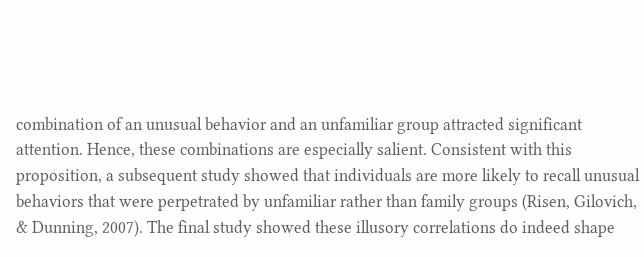combination of an unusual behavior and an unfamiliar group attracted significant attention. Hence, these combinations are especially salient. Consistent with this proposition, a subsequent study showed that individuals are more likely to recall unusual behaviors that were perpetrated by unfamiliar rather than family groups (Risen, Gilovich, & Dunning, 2007). The final study showed these illusory correlations do indeed shape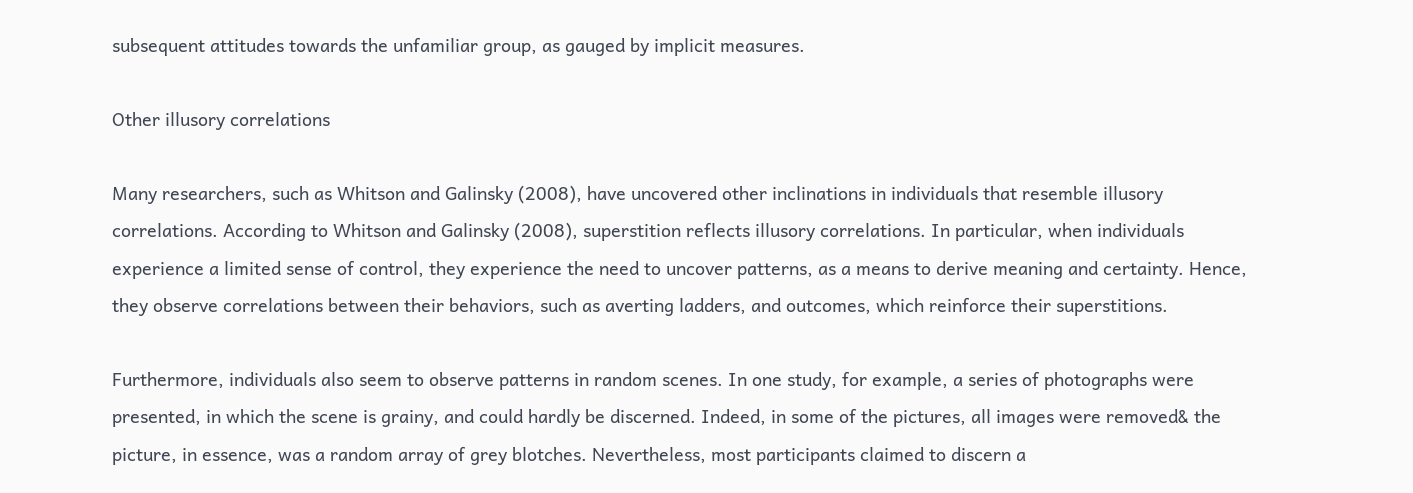subsequent attitudes towards the unfamiliar group, as gauged by implicit measures.

Other illusory correlations

Many researchers, such as Whitson and Galinsky (2008), have uncovered other inclinations in individuals that resemble illusory correlations. According to Whitson and Galinsky (2008), superstition reflects illusory correlations. In particular, when individuals experience a limited sense of control, they experience the need to uncover patterns, as a means to derive meaning and certainty. Hence, they observe correlations between their behaviors, such as averting ladders, and outcomes, which reinforce their superstitions.

Furthermore, individuals also seem to observe patterns in random scenes. In one study, for example, a series of photographs were presented, in which the scene is grainy, and could hardly be discerned. Indeed, in some of the pictures, all images were removed& the picture, in essence, was a random array of grey blotches. Nevertheless, most participants claimed to discern a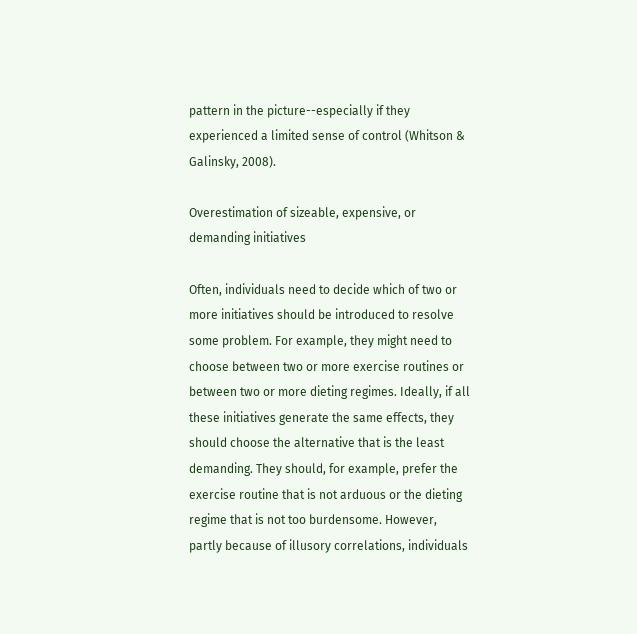pattern in the picture--especially if they experienced a limited sense of control (Whitson & Galinsky, 2008).

Overestimation of sizeable, expensive, or demanding initiatives

Often, individuals need to decide which of two or more initiatives should be introduced to resolve some problem. For example, they might need to choose between two or more exercise routines or between two or more dieting regimes. Ideally, if all these initiatives generate the same effects, they should choose the alternative that is the least demanding. They should, for example, prefer the exercise routine that is not arduous or the dieting regime that is not too burdensome. However, partly because of illusory correlations, individuals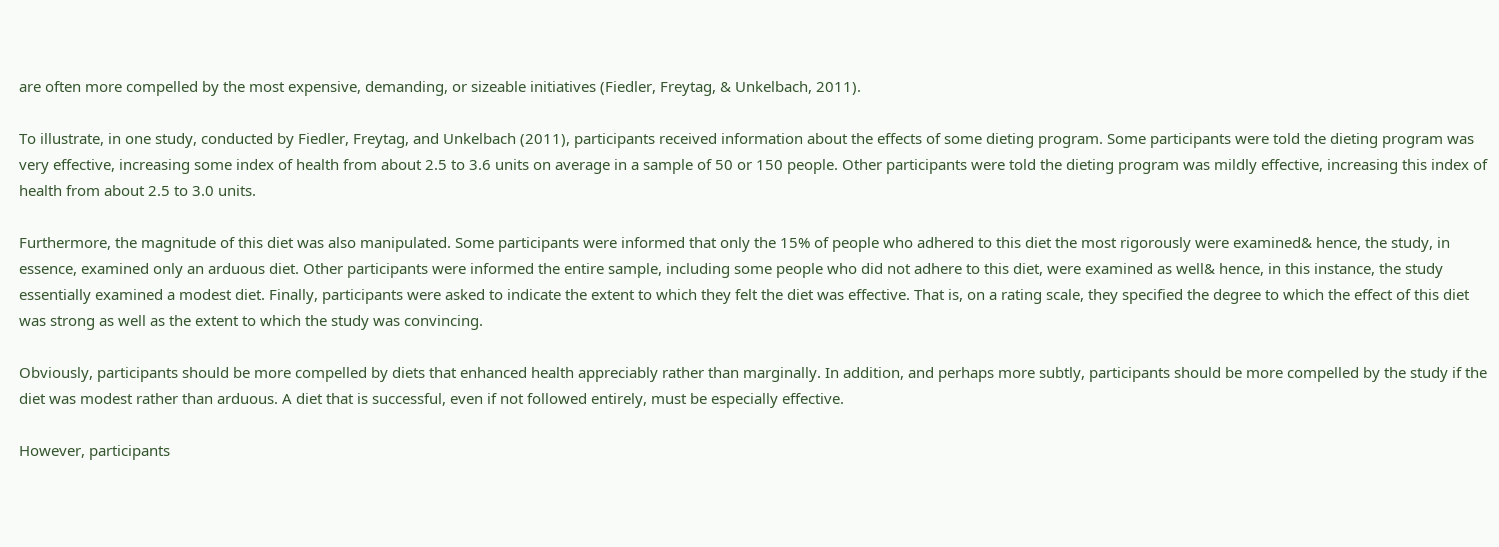are often more compelled by the most expensive, demanding, or sizeable initiatives (Fiedler, Freytag, & Unkelbach, 2011).

To illustrate, in one study, conducted by Fiedler, Freytag, and Unkelbach (2011), participants received information about the effects of some dieting program. Some participants were told the dieting program was very effective, increasing some index of health from about 2.5 to 3.6 units on average in a sample of 50 or 150 people. Other participants were told the dieting program was mildly effective, increasing this index of health from about 2.5 to 3.0 units.

Furthermore, the magnitude of this diet was also manipulated. Some participants were informed that only the 15% of people who adhered to this diet the most rigorously were examined& hence, the study, in essence, examined only an arduous diet. Other participants were informed the entire sample, including some people who did not adhere to this diet, were examined as well& hence, in this instance, the study essentially examined a modest diet. Finally, participants were asked to indicate the extent to which they felt the diet was effective. That is, on a rating scale, they specified the degree to which the effect of this diet was strong as well as the extent to which the study was convincing.

Obviously, participants should be more compelled by diets that enhanced health appreciably rather than marginally. In addition, and perhaps more subtly, participants should be more compelled by the study if the diet was modest rather than arduous. A diet that is successful, even if not followed entirely, must be especially effective.

However, participants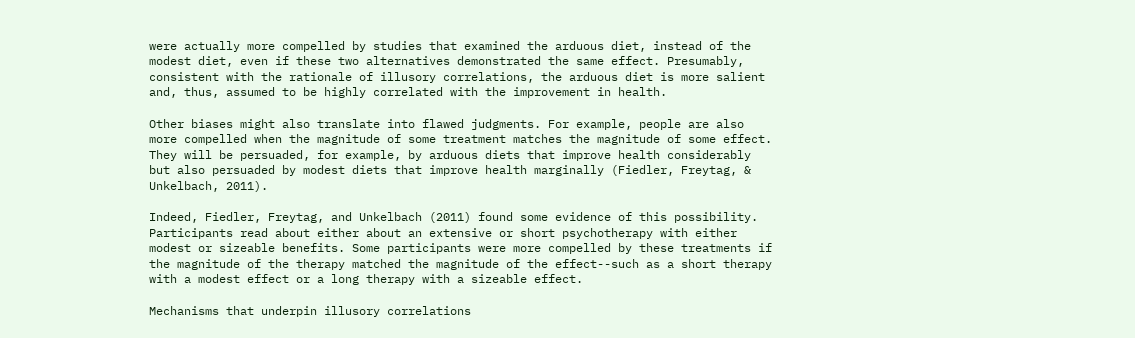were actually more compelled by studies that examined the arduous diet, instead of the modest diet, even if these two alternatives demonstrated the same effect. Presumably, consistent with the rationale of illusory correlations, the arduous diet is more salient and, thus, assumed to be highly correlated with the improvement in health.

Other biases might also translate into flawed judgments. For example, people are also more compelled when the magnitude of some treatment matches the magnitude of some effect. They will be persuaded, for example, by arduous diets that improve health considerably but also persuaded by modest diets that improve health marginally (Fiedler, Freytag, & Unkelbach, 2011).

Indeed, Fiedler, Freytag, and Unkelbach (2011) found some evidence of this possibility. Participants read about either about an extensive or short psychotherapy with either modest or sizeable benefits. Some participants were more compelled by these treatments if the magnitude of the therapy matched the magnitude of the effect--such as a short therapy with a modest effect or a long therapy with a sizeable effect.

Mechanisms that underpin illusory correlations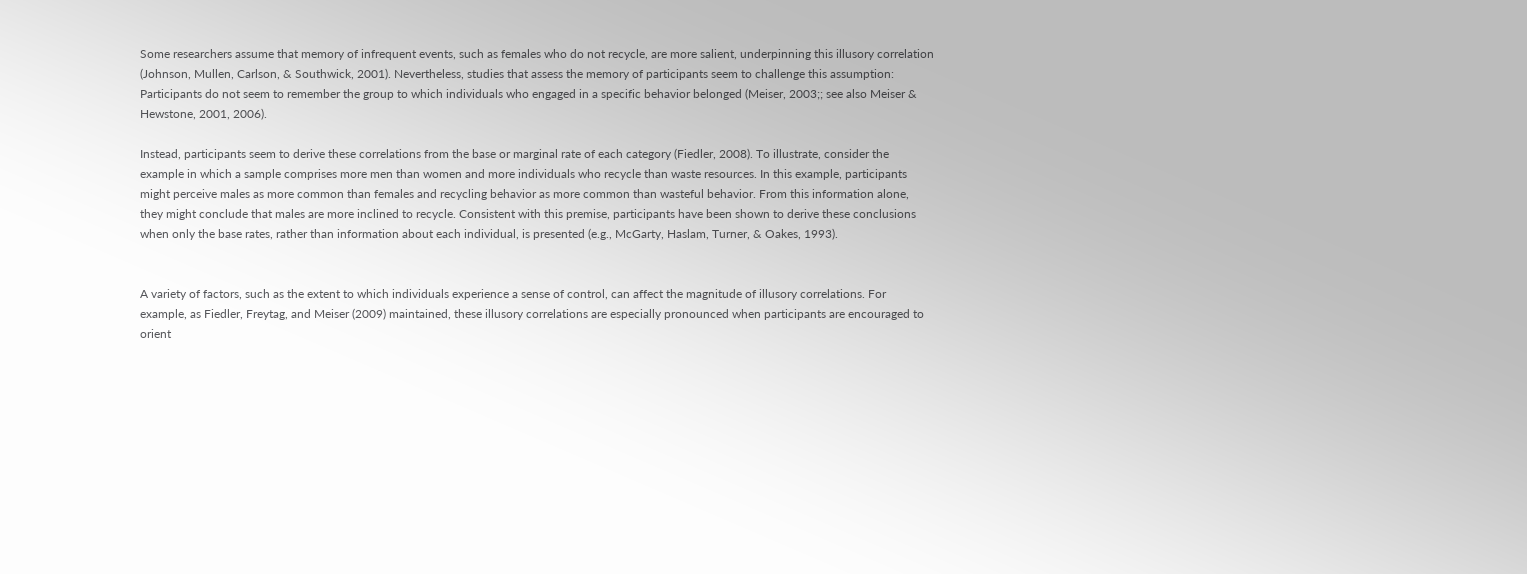Some researchers assume that memory of infrequent events, such as females who do not recycle, are more salient, underpinning this illusory correlation (Johnson, Mullen, Carlson, & Southwick, 2001). Nevertheless, studies that assess the memory of participants seem to challenge this assumption: Participants do not seem to remember the group to which individuals who engaged in a specific behavior belonged (Meiser, 2003;; see also Meiser & Hewstone, 2001, 2006).

Instead, participants seem to derive these correlations from the base or marginal rate of each category (Fiedler, 2008). To illustrate, consider the example in which a sample comprises more men than women and more individuals who recycle than waste resources. In this example, participants might perceive males as more common than females and recycling behavior as more common than wasteful behavior. From this information alone, they might conclude that males are more inclined to recycle. Consistent with this premise, participants have been shown to derive these conclusions when only the base rates, rather than information about each individual, is presented (e.g., McGarty, Haslam, Turner, & Oakes, 1993).


A variety of factors, such as the extent to which individuals experience a sense of control, can affect the magnitude of illusory correlations. For example, as Fiedler, Freytag, and Meiser (2009) maintained, these illusory correlations are especially pronounced when participants are encouraged to orient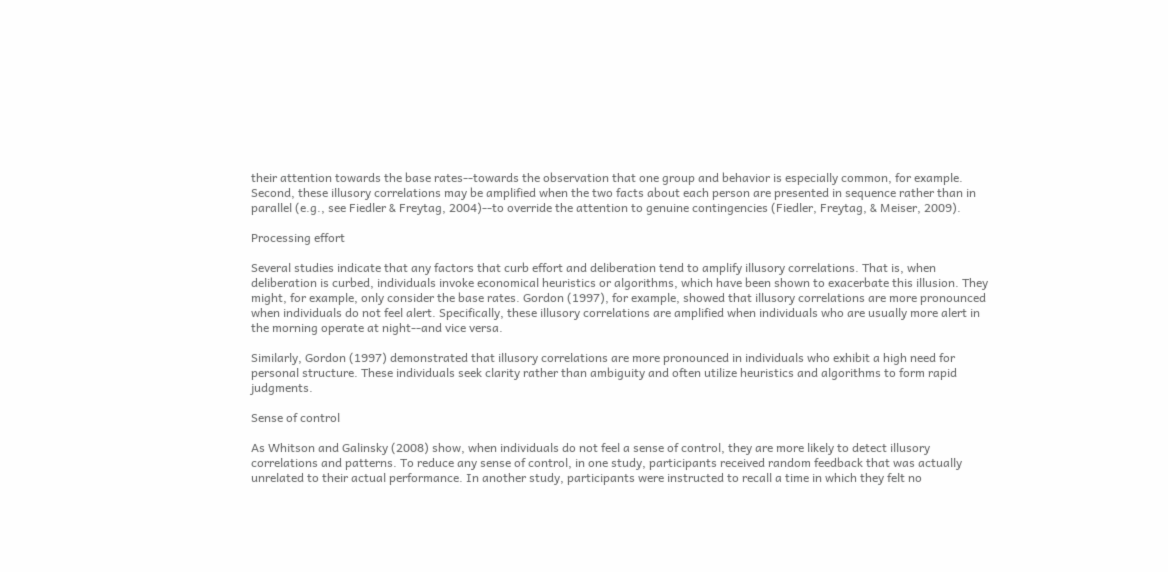their attention towards the base rates--towards the observation that one group and behavior is especially common, for example. Second, these illusory correlations may be amplified when the two facts about each person are presented in sequence rather than in parallel (e.g., see Fiedler & Freytag, 2004)--to override the attention to genuine contingencies (Fiedler, Freytag, & Meiser, 2009).

Processing effort

Several studies indicate that any factors that curb effort and deliberation tend to amplify illusory correlations. That is, when deliberation is curbed, individuals invoke economical heuristics or algorithms, which have been shown to exacerbate this illusion. They might, for example, only consider the base rates. Gordon (1997), for example, showed that illusory correlations are more pronounced when individuals do not feel alert. Specifically, these illusory correlations are amplified when individuals who are usually more alert in the morning operate at night--and vice versa.

Similarly, Gordon (1997) demonstrated that illusory correlations are more pronounced in individuals who exhibit a high need for personal structure. These individuals seek clarity rather than ambiguity and often utilize heuristics and algorithms to form rapid judgments.

Sense of control

As Whitson and Galinsky (2008) show, when individuals do not feel a sense of control, they are more likely to detect illusory correlations and patterns. To reduce any sense of control, in one study, participants received random feedback that was actually unrelated to their actual performance. In another study, participants were instructed to recall a time in which they felt no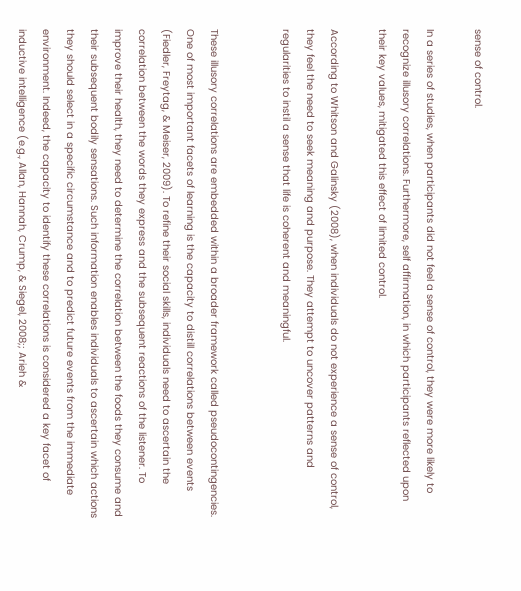sense of control.

In a series of studies, when participants did not feel a sense of control, they were more likely to recognize illusory correlations. Furthermore, self affirmation, in which participants reflected upon their key values, mitigated this effect of limited control.

According to Whitson and Galinsky (2008), when individuals do not experience a sense of control, they feel the need to seek meaning and purpose. They attempt to uncover patterns and regularities to instil a sense that life is coherent and meaningful.


These illusory correlations are embedded within a broader framework called pseudocontingencies. One of most important facets of learning is the capacity to distill correlations between events (Fiedler, Freytag, & Meiser, 2009). To refine their social skills, individuals need to ascertain the correlation between the words they express and the subsequent reactions of the listener. To improve their health, they need to determine the correlation between the foods they consume and their subsequent bodily sensations. Such information enables individuals to ascertain which actions they should select in a specific circumstance and to predict future events from the immediate environment. Indeed, the capacity to identify these correlations is considered a key facet of inductive intelligence (e.g., Allan, Hannah, Crump, & Siegel, 2008;; Arieh &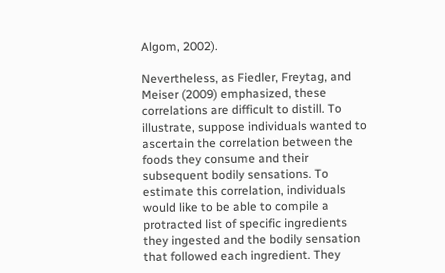Algom, 2002).

Nevertheless, as Fiedler, Freytag, and Meiser (2009) emphasized, these correlations are difficult to distill. To illustrate, suppose individuals wanted to ascertain the correlation between the foods they consume and their subsequent bodily sensations. To estimate this correlation, individuals would like to be able to compile a protracted list of specific ingredients they ingested and the bodily sensation that followed each ingredient. They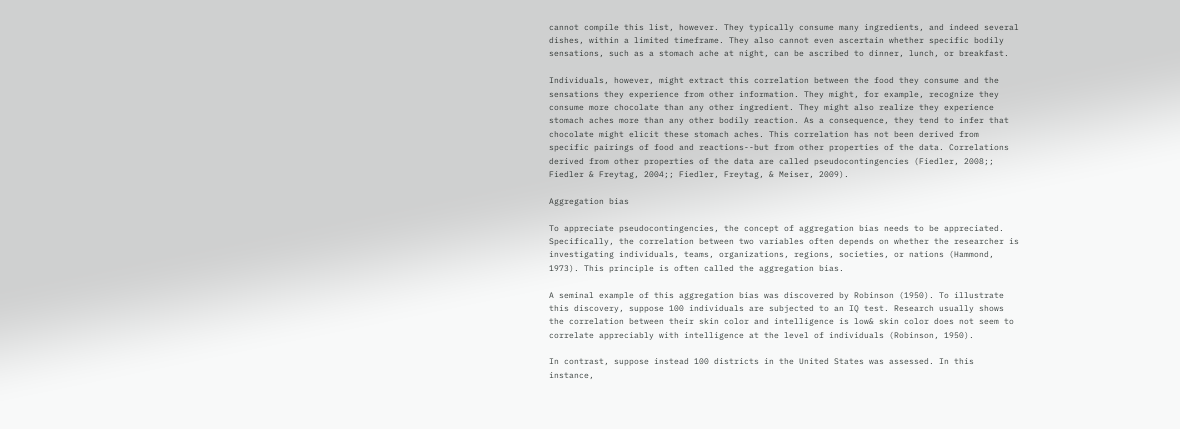cannot compile this list, however. They typically consume many ingredients, and indeed several dishes, within a limited timeframe. They also cannot even ascertain whether specific bodily sensations, such as a stomach ache at night, can be ascribed to dinner, lunch, or breakfast.

Individuals, however, might extract this correlation between the food they consume and the sensations they experience from other information. They might, for example, recognize they consume more chocolate than any other ingredient. They might also realize they experience stomach aches more than any other bodily reaction. As a consequence, they tend to infer that chocolate might elicit these stomach aches. This correlation has not been derived from specific pairings of food and reactions--but from other properties of the data. Correlations derived from other properties of the data are called pseudocontingencies (Fiedler, 2008;; Fiedler & Freytag, 2004;; Fiedler, Freytag, & Meiser, 2009).

Aggregation bias

To appreciate pseudocontingencies, the concept of aggregation bias needs to be appreciated. Specifically, the correlation between two variables often depends on whether the researcher is investigating individuals, teams, organizations, regions, societies, or nations (Hammond, 1973). This principle is often called the aggregation bias.

A seminal example of this aggregation bias was discovered by Robinson (1950). To illustrate this discovery, suppose 100 individuals are subjected to an IQ test. Research usually shows the correlation between their skin color and intelligence is low& skin color does not seem to correlate appreciably with intelligence at the level of individuals (Robinson, 1950).

In contrast, suppose instead 100 districts in the United States was assessed. In this instance,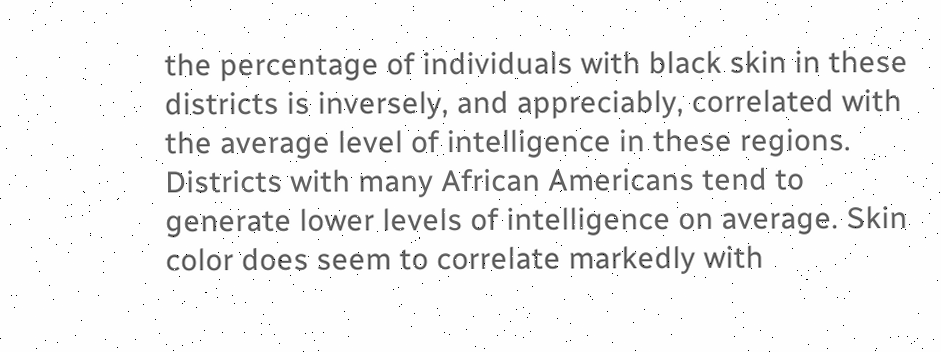the percentage of individuals with black skin in these districts is inversely, and appreciably, correlated with the average level of intelligence in these regions. Districts with many African Americans tend to generate lower levels of intelligence on average. Skin color does seem to correlate markedly with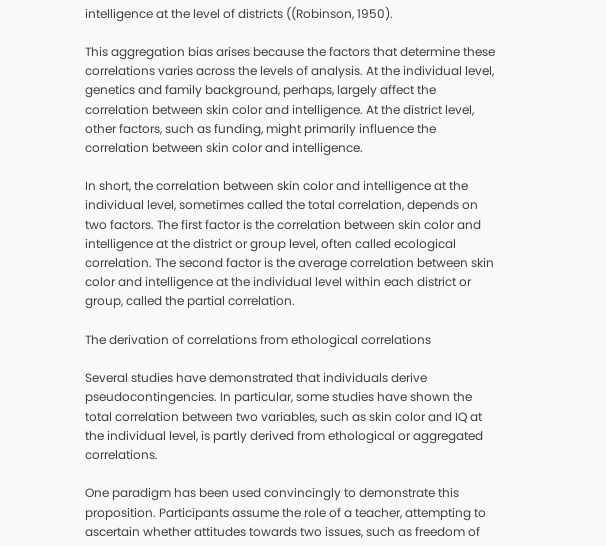intelligence at the level of districts ((Robinson, 1950).

This aggregation bias arises because the factors that determine these correlations varies across the levels of analysis. At the individual level, genetics and family background, perhaps, largely affect the correlation between skin color and intelligence. At the district level, other factors, such as funding, might primarily influence the correlation between skin color and intelligence.

In short, the correlation between skin color and intelligence at the individual level, sometimes called the total correlation, depends on two factors. The first factor is the correlation between skin color and intelligence at the district or group level, often called ecological correlation. The second factor is the average correlation between skin color and intelligence at the individual level within each district or group, called the partial correlation.

The derivation of correlations from ethological correlations

Several studies have demonstrated that individuals derive pseudocontingencies. In particular, some studies have shown the total correlation between two variables, such as skin color and IQ at the individual level, is partly derived from ethological or aggregated correlations.

One paradigm has been used convincingly to demonstrate this proposition. Participants assume the role of a teacher, attempting to ascertain whether attitudes towards two issues, such as freedom of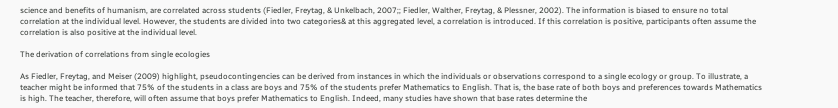science and benefits of humanism, are correlated across students (Fiedler, Freytag, & Unkelbach, 2007;; Fiedler, Walther, Freytag, & Plessner, 2002). The information is biased to ensure no total correlation at the individual level. However, the students are divided into two categories& at this aggregated level, a correlation is introduced. If this correlation is positive, participants often assume the correlation is also positive at the individual level.

The derivation of correlations from single ecologies

As Fiedler, Freytag, and Meiser (2009) highlight, pseudocontingencies can be derived from instances in which the individuals or observations correspond to a single ecology or group. To illustrate, a teacher might be informed that 75% of the students in a class are boys and 75% of the students prefer Mathematics to English. That is, the base rate of both boys and preferences towards Mathematics is high. The teacher, therefore, will often assume that boys prefer Mathematics to English. Indeed, many studies have shown that base rates determine the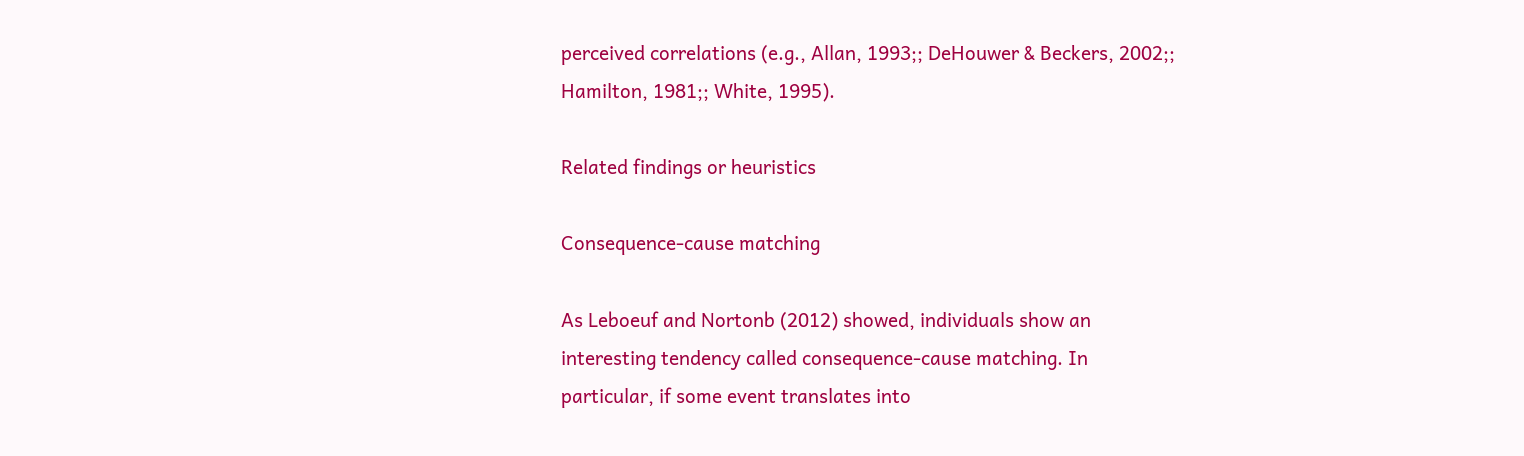perceived correlations (e.g., Allan, 1993;; DeHouwer & Beckers, 2002;; Hamilton, 1981;; White, 1995).

Related findings or heuristics

Consequence-cause matching

As Leboeuf and Nortonb (2012) showed, individuals show an interesting tendency called consequence-cause matching. In particular, if some event translates into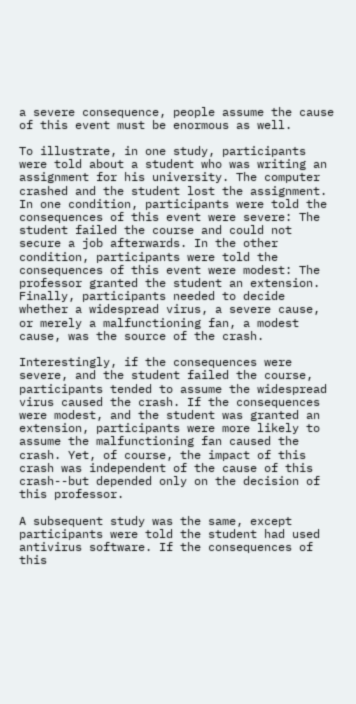a severe consequence, people assume the cause of this event must be enormous as well.

To illustrate, in one study, participants were told about a student who was writing an assignment for his university. The computer crashed and the student lost the assignment. In one condition, participants were told the consequences of this event were severe: The student failed the course and could not secure a job afterwards. In the other condition, participants were told the consequences of this event were modest: The professor granted the student an extension. Finally, participants needed to decide whether a widespread virus, a severe cause, or merely a malfunctioning fan, a modest cause, was the source of the crash.

Interestingly, if the consequences were severe, and the student failed the course, participants tended to assume the widespread virus caused the crash. If the consequences were modest, and the student was granted an extension, participants were more likely to assume the malfunctioning fan caused the crash. Yet, of course, the impact of this crash was independent of the cause of this crash--but depended only on the decision of this professor.

A subsequent study was the same, except participants were told the student had used antivirus software. If the consequences of this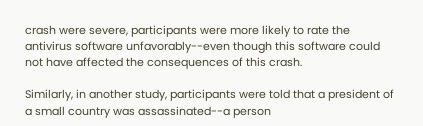crash were severe, participants were more likely to rate the antivirus software unfavorably--even though this software could not have affected the consequences of this crash.

Similarly, in another study, participants were told that a president of a small country was assassinated--a person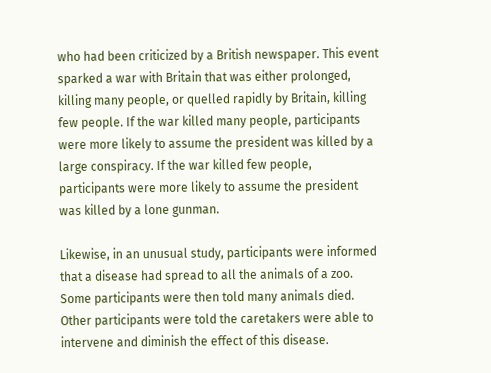who had been criticized by a British newspaper. This event sparked a war with Britain that was either prolonged, killing many people, or quelled rapidly by Britain, killing few people. If the war killed many people, participants were more likely to assume the president was killed by a large conspiracy. If the war killed few people, participants were more likely to assume the president was killed by a lone gunman.

Likewise, in an unusual study, participants were informed that a disease had spread to all the animals of a zoo. Some participants were then told many animals died. Other participants were told the caretakers were able to intervene and diminish the effect of this disease.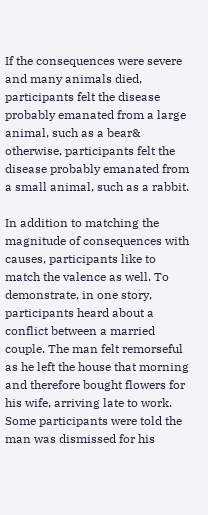If the consequences were severe and many animals died, participants felt the disease probably emanated from a large animal, such as a bear& otherwise, participants felt the disease probably emanated from a small animal, such as a rabbit.

In addition to matching the magnitude of consequences with causes, participants like to match the valence as well. To demonstrate, in one story, participants heard about a conflict between a married couple. The man felt remorseful as he left the house that morning and therefore bought flowers for his wife, arriving late to work. Some participants were told the man was dismissed for his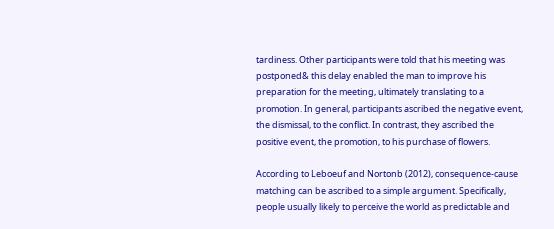tardiness. Other participants were told that his meeting was postponed& this delay enabled the man to improve his preparation for the meeting, ultimately translating to a promotion. In general, participants ascribed the negative event, the dismissal, to the conflict. In contrast, they ascribed the positive event, the promotion, to his purchase of flowers.

According to Leboeuf and Nortonb (2012), consequence-cause matching can be ascribed to a simple argument. Specifically, people usually likely to perceive the world as predictable and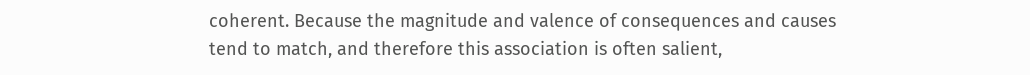coherent. Because the magnitude and valence of consequences and causes tend to match, and therefore this association is often salient,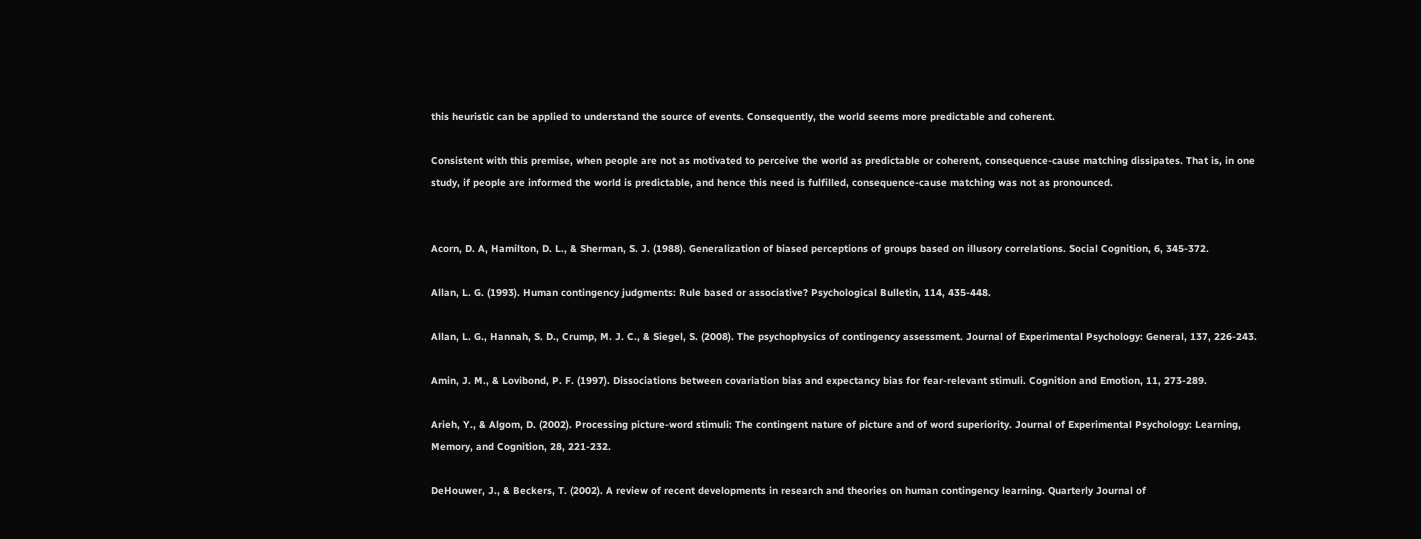this heuristic can be applied to understand the source of events. Consequently, the world seems more predictable and coherent.

Consistent with this premise, when people are not as motivated to perceive the world as predictable or coherent, consequence-cause matching dissipates. That is, in one study, if people are informed the world is predictable, and hence this need is fulfilled, consequence-cause matching was not as pronounced.


Acorn, D. A, Hamilton, D. L., & Sherman, S. J. (1988). Generalization of biased perceptions of groups based on illusory correlations. Social Cognition, 6, 345-372.

Allan, L. G. (1993). Human contingency judgments: Rule based or associative? Psychological Bulletin, 114, 435-448.

Allan, L. G., Hannah, S. D., Crump, M. J. C., & Siegel, S. (2008). The psychophysics of contingency assessment. Journal of Experimental Psychology: General, 137, 226-243.

Amin, J. M., & Lovibond, P. F. (1997). Dissociations between covariation bias and expectancy bias for fear-relevant stimuli. Cognition and Emotion, 11, 273-289.

Arieh, Y., & Algom, D. (2002). Processing picture-word stimuli: The contingent nature of picture and of word superiority. Journal of Experimental Psychology: Learning, Memory, and Cognition, 28, 221-232.

DeHouwer, J., & Beckers, T. (2002). A review of recent developments in research and theories on human contingency learning. Quarterly Journal of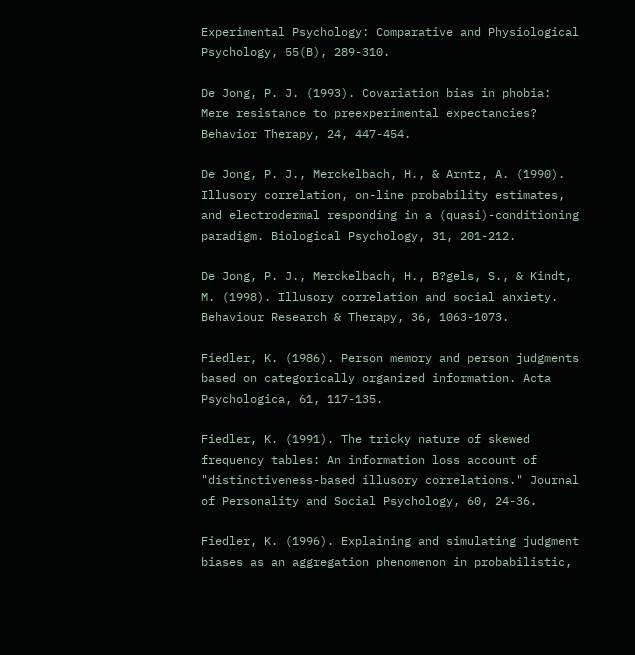Experimental Psychology: Comparative and Physiological Psychology, 55(B), 289-310.

De Jong, P. J. (1993). Covariation bias in phobia: Mere resistance to preexperimental expectancies? Behavior Therapy, 24, 447-454.

De Jong, P. J., Merckelbach, H., & Arntz, A. (1990). Illusory correlation, on-line probability estimates, and electrodermal responding in a (quasi)-conditioning paradigm. Biological Psychology, 31, 201-212.

De Jong, P. J., Merckelbach, H., B?gels, S., & Kindt, M. (1998). Illusory correlation and social anxiety. Behaviour Research & Therapy, 36, 1063-1073.

Fiedler, K. (1986). Person memory and person judgments based on categorically organized information. Acta Psychologica, 61, 117-135.

Fiedler, K. (1991). The tricky nature of skewed frequency tables: An information loss account of "distinctiveness-based illusory correlations." Journal of Personality and Social Psychology, 60, 24-36.

Fiedler, K. (1996). Explaining and simulating judgment biases as an aggregation phenomenon in probabilistic,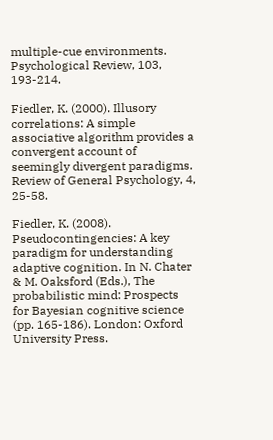multiple-cue environments. Psychological Review, 103, 193-214.

Fiedler, K. (2000). Illusory correlations: A simple associative algorithm provides a convergent account of seemingly divergent paradigms. Review of General Psychology, 4, 25-58.

Fiedler, K. (2008). Pseudocontingencies: A key paradigm for understanding adaptive cognition. In N. Chater & M. Oaksford (Eds.), The probabilistic mind: Prospects for Bayesian cognitive science (pp. 165-186). London: Oxford University Press.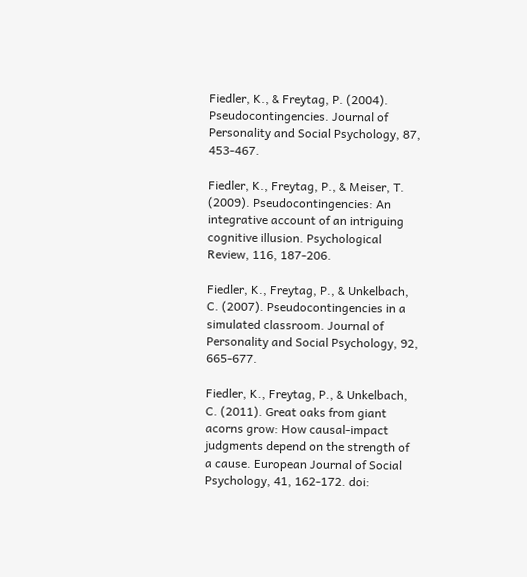Fiedler, K., & Freytag, P. (2004). Pseudocontingencies. Journal of Personality and Social Psychology, 87, 453-467.

Fiedler, K., Freytag, P., & Meiser, T. (2009). Pseudocontingencies: An integrative account of an intriguing cognitive illusion. Psychological Review, 116, 187-206.

Fiedler, K., Freytag, P., & Unkelbach, C. (2007). Pseudocontingencies in a simulated classroom. Journal of Personality and Social Psychology, 92, 665-677.

Fiedler, K., Freytag, P., & Unkelbach, C. (2011). Great oaks from giant acorns grow: How causal-impact judgments depend on the strength of a cause. European Journal of Social Psychology, 41, 162-172. doi: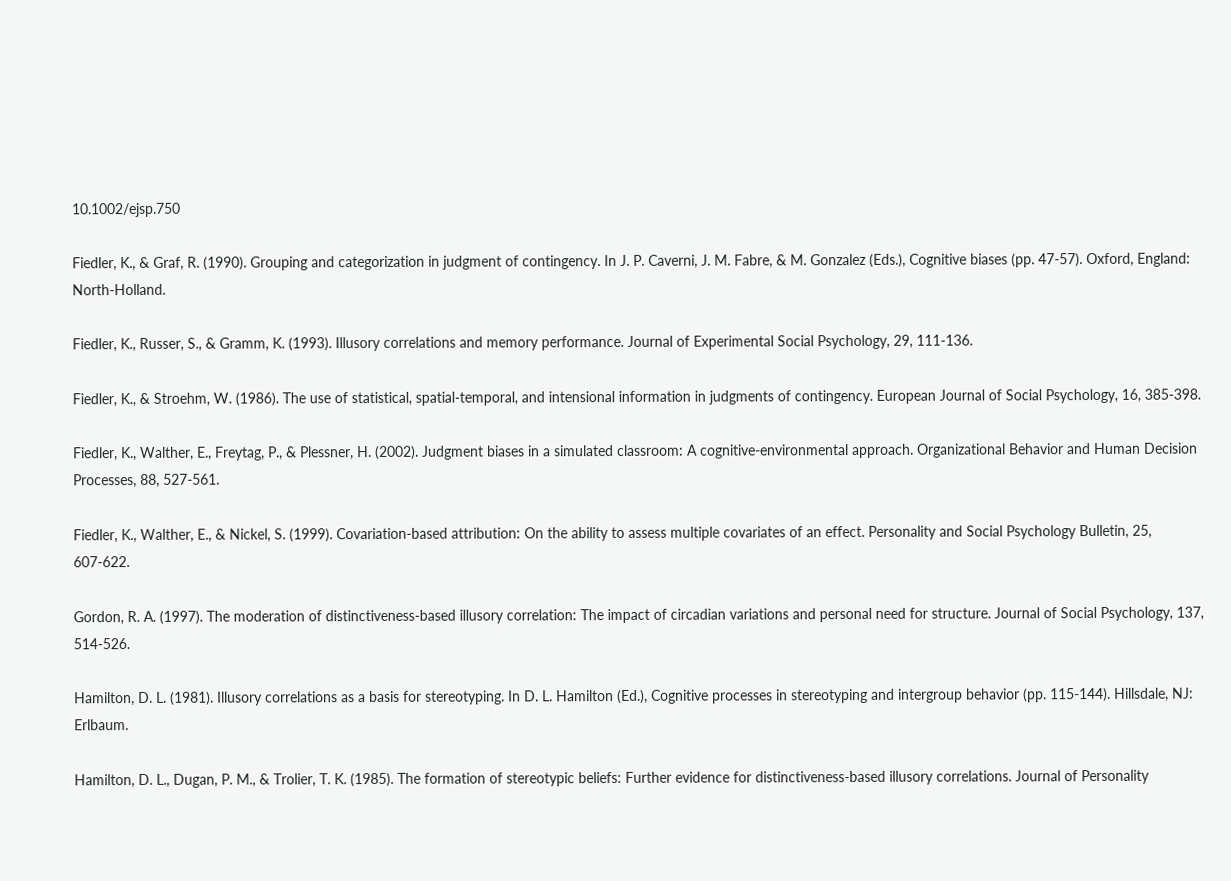10.1002/ejsp.750

Fiedler, K., & Graf, R. (1990). Grouping and categorization in judgment of contingency. In J. P. Caverni, J. M. Fabre, & M. Gonzalez (Eds.), Cognitive biases (pp. 47-57). Oxford, England: North-Holland.

Fiedler, K., Russer, S., & Gramm, K. (1993). Illusory correlations and memory performance. Journal of Experimental Social Psychology, 29, 111-136.

Fiedler, K., & Stroehm, W. (1986). The use of statistical, spatial-temporal, and intensional information in judgments of contingency. European Journal of Social Psychology, 16, 385-398.

Fiedler, K., Walther, E., Freytag, P., & Plessner, H. (2002). Judgment biases in a simulated classroom: A cognitive-environmental approach. Organizational Behavior and Human Decision Processes, 88, 527-561.

Fiedler, K., Walther, E., & Nickel, S. (1999). Covariation-based attribution: On the ability to assess multiple covariates of an effect. Personality and Social Psychology Bulletin, 25, 607-622.

Gordon, R. A. (1997). The moderation of distinctiveness-based illusory correlation: The impact of circadian variations and personal need for structure. Journal of Social Psychology, 137, 514-526.

Hamilton, D. L. (1981). Illusory correlations as a basis for stereotyping. In D. L. Hamilton (Ed.), Cognitive processes in stereotyping and intergroup behavior (pp. 115-144). Hillsdale, NJ: Erlbaum.

Hamilton, D. L., Dugan, P. M., & Trolier, T. K. (1985). The formation of stereotypic beliefs: Further evidence for distinctiveness-based illusory correlations. Journal of Personality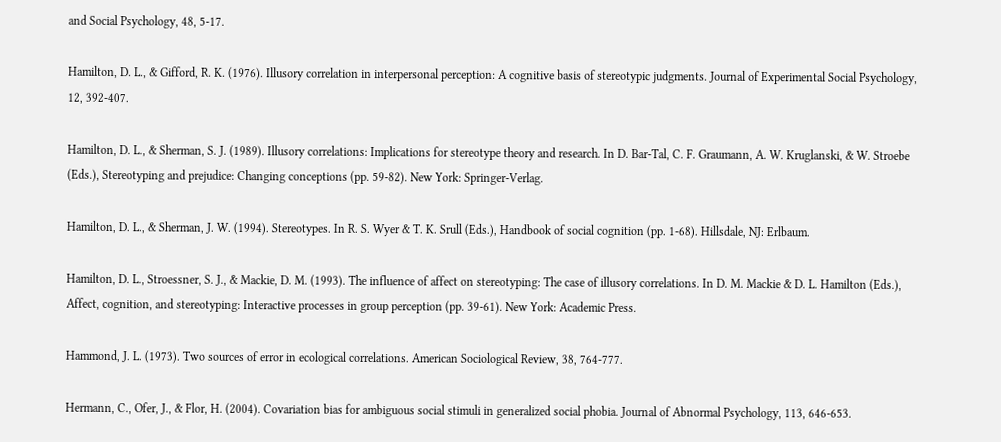and Social Psychology, 48, 5-17.

Hamilton, D. L., & Gifford, R. K. (1976). Illusory correlation in interpersonal perception: A cognitive basis of stereotypic judgments. Journal of Experimental Social Psychology, 12, 392-407.

Hamilton, D. L., & Sherman, S. J. (1989). Illusory correlations: Implications for stereotype theory and research. In D. Bar-Tal, C. F. Graumann, A. W. Kruglanski, & W. Stroebe (Eds.), Stereotyping and prejudice: Changing conceptions (pp. 59-82). New York: Springer-Verlag.

Hamilton, D. L., & Sherman, J. W. (1994). Stereotypes. In R. S. Wyer & T. K. Srull (Eds.), Handbook of social cognition (pp. 1-68). Hillsdale, NJ: Erlbaum.

Hamilton, D. L., Stroessner, S. J., & Mackie, D. M. (1993). The influence of affect on stereotyping: The case of illusory correlations. In D. M. Mackie & D. L. Hamilton (Eds.), Affect, cognition, and stereotyping: Interactive processes in group perception (pp. 39-61). New York: Academic Press.

Hammond, J. L. (1973). Two sources of error in ecological correlations. American Sociological Review, 38, 764-777.

Hermann, C., Ofer, J., & Flor, H. (2004). Covariation bias for ambiguous social stimuli in generalized social phobia. Journal of Abnormal Psychology, 113, 646-653.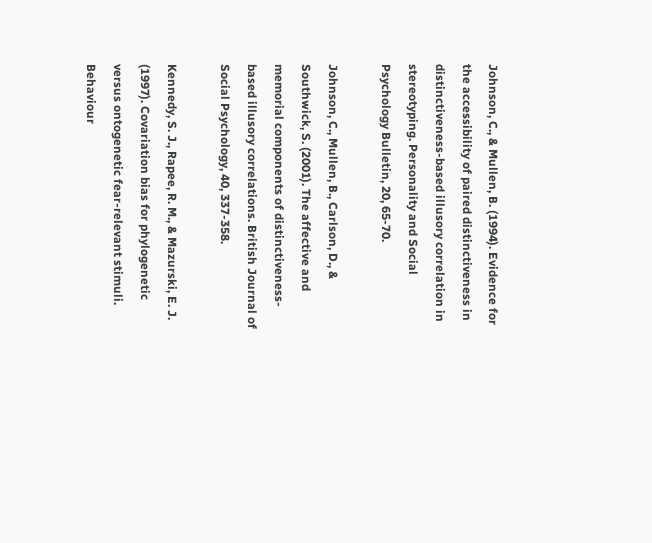Johnson, C., & Mullen, B. (1994). Evidence for the accessibility of paired distinctiveness in distinctiveness-based illusory correlation in stereotyping. Personality and Social Psychology Bulletin, 20, 65-70.

Johnson, C., Mullen, B., Carlson, D., & Southwick, S. (2001). The affective and memorial components of distinctiveness-based illusory correlations. British Journal of Social Psychology, 40, 337-358.

Kennedy, S. J., Rapee, R. M., & Mazurski, E. J. (1997). Covariation bias for phylogenetic versus ontogenetic fear-relevant stimuli. Behaviour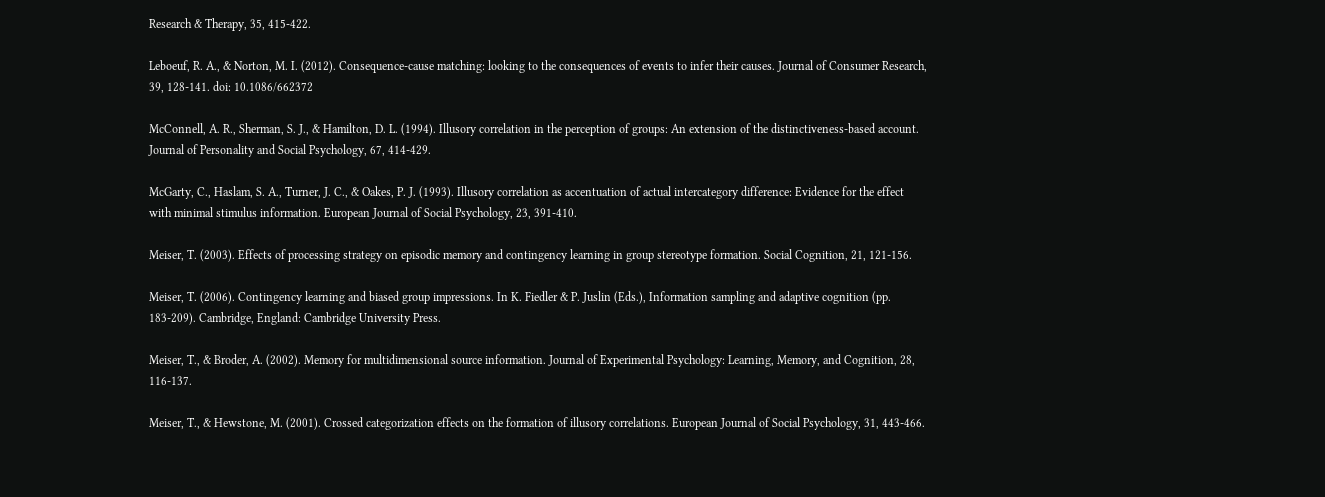Research & Therapy, 35, 415-422.

Leboeuf, R. A., & Norton, M. I. (2012). Consequence-cause matching: looking to the consequences of events to infer their causes. Journal of Consumer Research, 39, 128-141. doi: 10.1086/662372

McConnell, A. R., Sherman, S. J., & Hamilton, D. L. (1994). Illusory correlation in the perception of groups: An extension of the distinctiveness-based account. Journal of Personality and Social Psychology, 67, 414-429.

McGarty, C., Haslam, S. A., Turner, J. C., & Oakes, P. J. (1993). Illusory correlation as accentuation of actual intercategory difference: Evidence for the effect with minimal stimulus information. European Journal of Social Psychology, 23, 391-410.

Meiser, T. (2003). Effects of processing strategy on episodic memory and contingency learning in group stereotype formation. Social Cognition, 21, 121-156.

Meiser, T. (2006). Contingency learning and biased group impressions. In K. Fiedler & P. Juslin (Eds.), Information sampling and adaptive cognition (pp. 183-209). Cambridge, England: Cambridge University Press.

Meiser, T., & Broder, A. (2002). Memory for multidimensional source information. Journal of Experimental Psychology: Learning, Memory, and Cognition, 28, 116-137.

Meiser, T., & Hewstone, M. (2001). Crossed categorization effects on the formation of illusory correlations. European Journal of Social Psychology, 31, 443-466.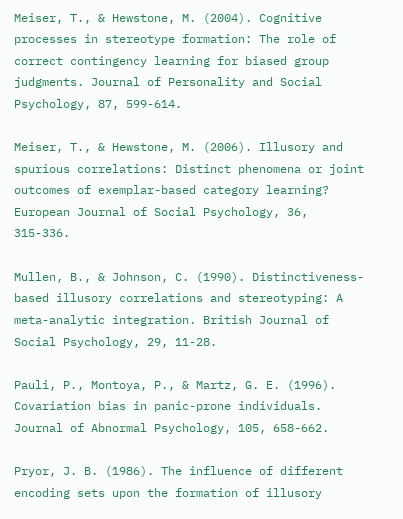Meiser, T., & Hewstone, M. (2004). Cognitive processes in stereotype formation: The role of correct contingency learning for biased group judgments. Journal of Personality and Social Psychology, 87, 599-614.

Meiser, T., & Hewstone, M. (2006). Illusory and spurious correlations: Distinct phenomena or joint outcomes of exemplar-based category learning? European Journal of Social Psychology, 36, 315-336.

Mullen, B., & Johnson, C. (1990). Distinctiveness-based illusory correlations and stereotyping: A meta-analytic integration. British Journal of Social Psychology, 29, 11-28.

Pauli, P., Montoya, P., & Martz, G. E. (1996). Covariation bias in panic-prone individuals. Journal of Abnormal Psychology, 105, 658-662.

Pryor, J. B. (1986). The influence of different encoding sets upon the formation of illusory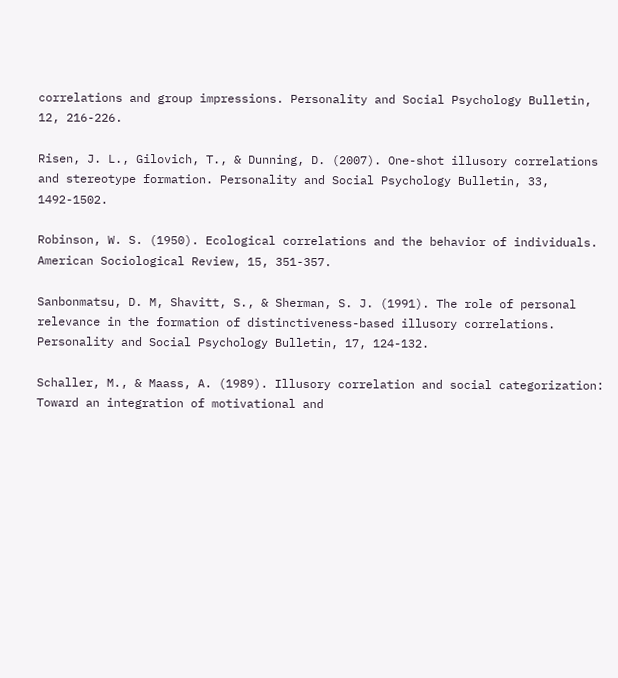correlations and group impressions. Personality and Social Psychology Bulletin, 12, 216-226.

Risen, J. L., Gilovich, T., & Dunning, D. (2007). One-shot illusory correlations and stereotype formation. Personality and Social Psychology Bulletin, 33, 1492-1502.

Robinson, W. S. (1950). Ecological correlations and the behavior of individuals. American Sociological Review, 15, 351-357.

Sanbonmatsu, D. M, Shavitt, S., & Sherman, S. J. (1991). The role of personal relevance in the formation of distinctiveness-based illusory correlations. Personality and Social Psychology Bulletin, 17, 124-132.

Schaller, M., & Maass, A. (1989). Illusory correlation and social categorization: Toward an integration of motivational and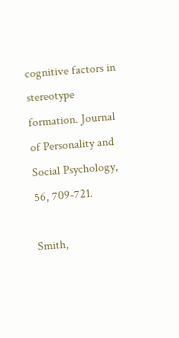cognitive factors in stereotype formation. Journal of Personality and Social Psychology, 56, 709-721.

Smith,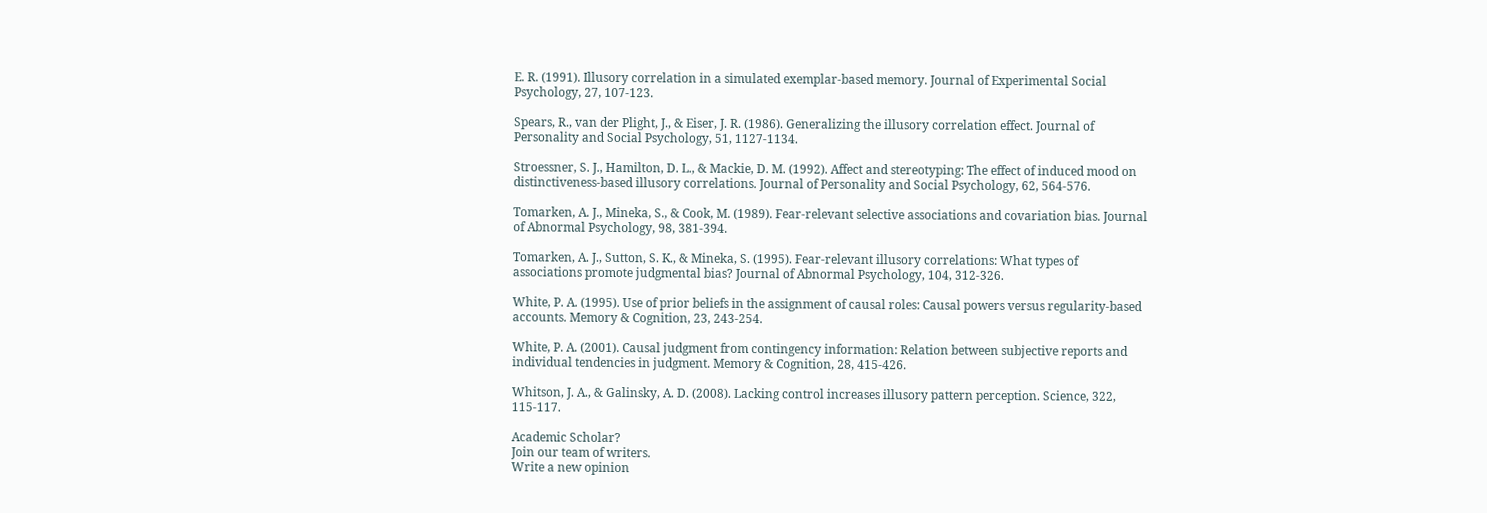E. R. (1991). Illusory correlation in a simulated exemplar-based memory. Journal of Experimental Social Psychology, 27, 107-123.

Spears, R., van der Plight, J., & Eiser, J. R. (1986). Generalizing the illusory correlation effect. Journal of Personality and Social Psychology, 51, 1127-1134.

Stroessner, S. J., Hamilton, D. L., & Mackie, D. M. (1992). Affect and stereotyping: The effect of induced mood on distinctiveness-based illusory correlations. Journal of Personality and Social Psychology, 62, 564-576.

Tomarken, A. J., Mineka, S., & Cook, M. (1989). Fear-relevant selective associations and covariation bias. Journal of Abnormal Psychology, 98, 381-394.

Tomarken, A. J., Sutton, S. K., & Mineka, S. (1995). Fear-relevant illusory correlations: What types of associations promote judgmental bias? Journal of Abnormal Psychology, 104, 312-326.

White, P. A. (1995). Use of prior beliefs in the assignment of causal roles: Causal powers versus regularity-based accounts. Memory & Cognition, 23, 243-254.

White, P. A. (2001). Causal judgment from contingency information: Relation between subjective reports and individual tendencies in judgment. Memory & Cognition, 28, 415-426.

Whitson, J. A., & Galinsky, A. D. (2008). Lacking control increases illusory pattern perception. Science, 322, 115-117.

Academic Scholar?
Join our team of writers.
Write a new opinion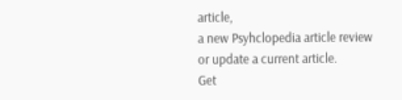article,
a new Psyhclopedia article review
or update a current article.
Get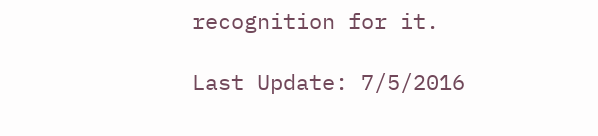recognition for it.

Last Update: 7/5/2016